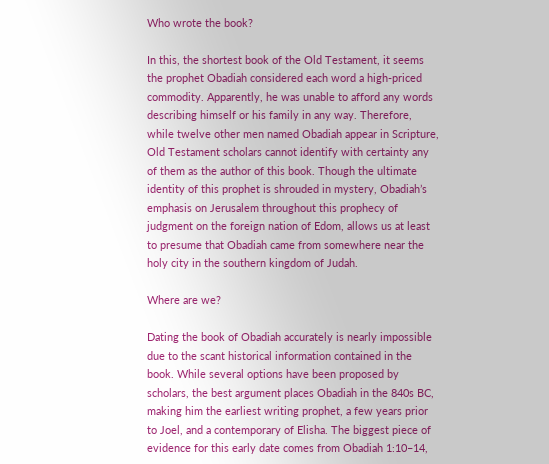Who wrote the book?

In this, the shortest book of the Old Testament, it seems the prophet Obadiah considered each word a high-priced commodity. Apparently, he was unable to afford any words describing himself or his family in any way. Therefore, while twelve other men named Obadiah appear in Scripture, Old Testament scholars cannot identify with certainty any of them as the author of this book. Though the ultimate identity of this prophet is shrouded in mystery, Obadiah’s emphasis on Jerusalem throughout this prophecy of judgment on the foreign nation of Edom, allows us at least to presume that Obadiah came from somewhere near the holy city in the southern kingdom of Judah.

Where are we?

Dating the book of Obadiah accurately is nearly impossible due to the scant historical information contained in the book. While several options have been proposed by scholars, the best argument places Obadiah in the 840s BC, making him the earliest writing prophet, a few years prior to Joel, and a contemporary of Elisha. The biggest piece of evidence for this early date comes from Obadiah 1:10–14,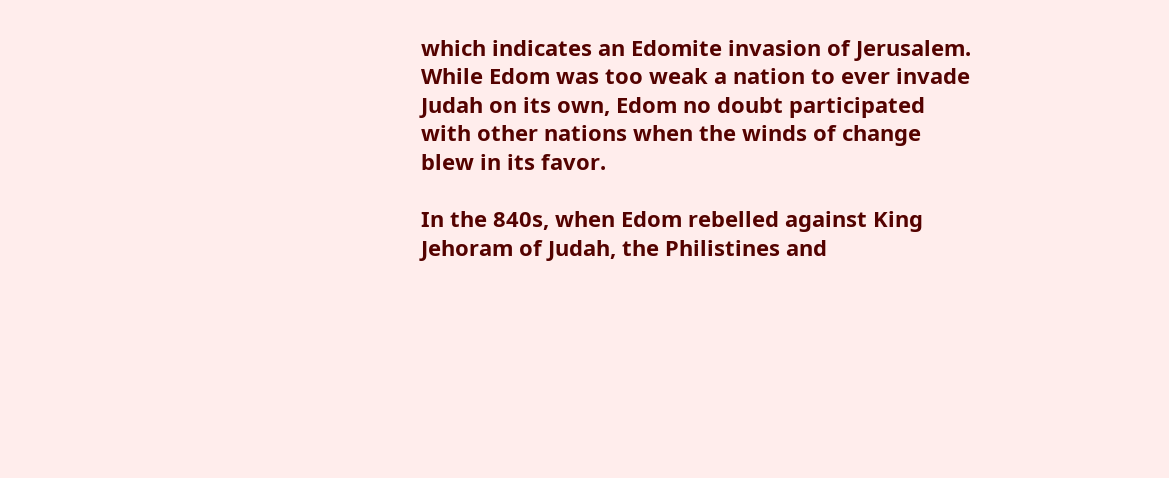which indicates an Edomite invasion of Jerusalem. While Edom was too weak a nation to ever invade Judah on its own, Edom no doubt participated with other nations when the winds of change blew in its favor.

In the 840s, when Edom rebelled against King Jehoram of Judah, the Philistines and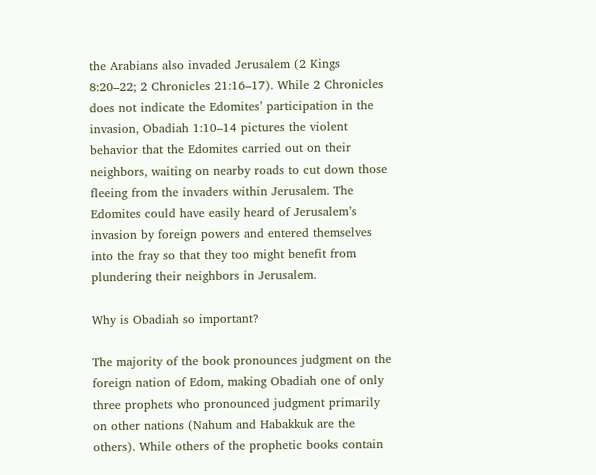the Arabians also invaded Jerusalem (2 Kings 8:20–22; 2 Chronicles 21:16–17). While 2 Chronicles does not indicate the Edomites’ participation in the invasion, Obadiah 1:10–14 pictures the violent behavior that the Edomites carried out on their neighbors, waiting on nearby roads to cut down those fleeing from the invaders within Jerusalem. The Edomites could have easily heard of Jerusalem’s invasion by foreign powers and entered themselves into the fray so that they too might benefit from plundering their neighbors in Jerusalem.

Why is Obadiah so important?

The majority of the book pronounces judgment on the foreign nation of Edom, making Obadiah one of only three prophets who pronounced judgment primarily on other nations (Nahum and Habakkuk are the others). While others of the prophetic books contain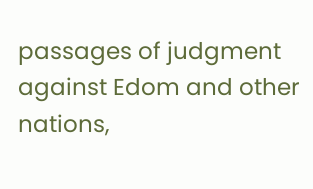passages of judgment against Edom and other nations,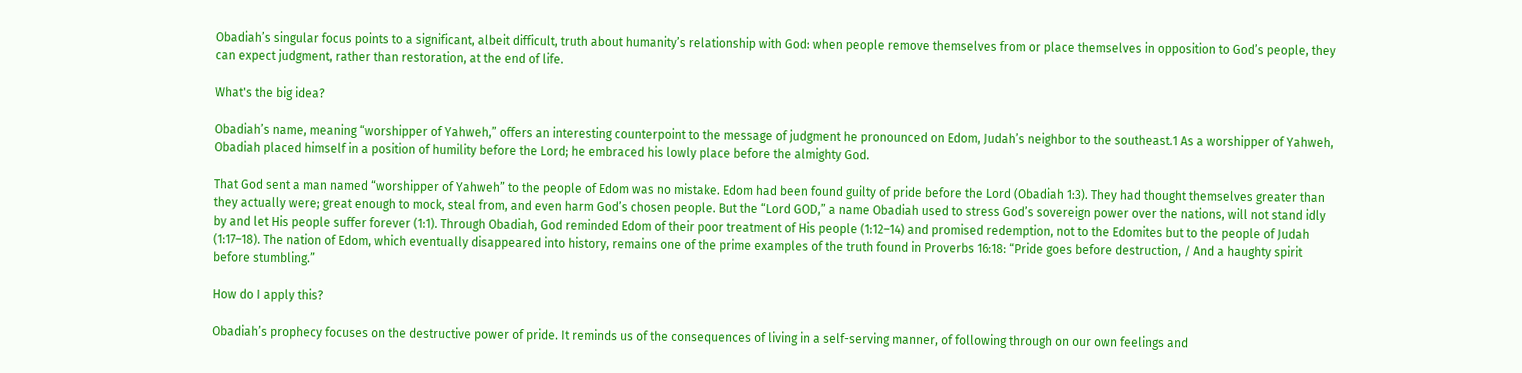Obadiah’s singular focus points to a significant, albeit difficult, truth about humanity’s relationship with God: when people remove themselves from or place themselves in opposition to God’s people, they can expect judgment, rather than restoration, at the end of life.

What's the big idea?

Obadiah’s name, meaning “worshipper of Yahweh,” offers an interesting counterpoint to the message of judgment he pronounced on Edom, Judah’s neighbor to the southeast.1 As a worshipper of Yahweh, Obadiah placed himself in a position of humility before the Lord; he embraced his lowly place before the almighty God.

That God sent a man named “worshipper of Yahweh” to the people of Edom was no mistake. Edom had been found guilty of pride before the Lord (Obadiah 1:3). They had thought themselves greater than they actually were; great enough to mock, steal from, and even harm God’s chosen people. But the “Lord GOD,” a name Obadiah used to stress God’s sovereign power over the nations, will not stand idly by and let His people suffer forever (1:1). Through Obadiah, God reminded Edom of their poor treatment of His people (1:12–14) and promised redemption, not to the Edomites but to the people of Judah (1:17–18). The nation of Edom, which eventually disappeared into history, remains one of the prime examples of the truth found in Proverbs 16:18: “Pride goes before destruction, / And a haughty spirit before stumbling.”

How do I apply this?

Obadiah’s prophecy focuses on the destructive power of pride. It reminds us of the consequences of living in a self-serving manner, of following through on our own feelings and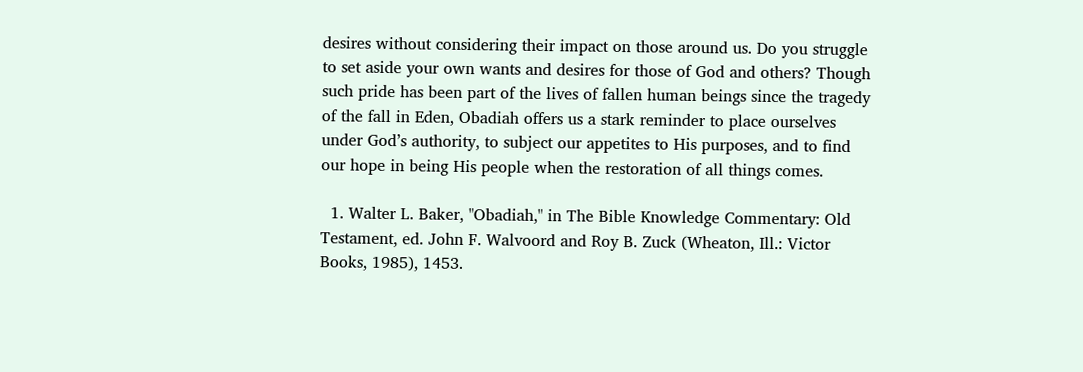desires without considering their impact on those around us. Do you struggle to set aside your own wants and desires for those of God and others? Though such pride has been part of the lives of fallen human beings since the tragedy of the fall in Eden, Obadiah offers us a stark reminder to place ourselves under God’s authority, to subject our appetites to His purposes, and to find our hope in being His people when the restoration of all things comes.

  1. Walter L. Baker, "Obadiah," in The Bible Knowledge Commentary: Old Testament, ed. John F. Walvoord and Roy B. Zuck (Wheaton, Ill.: Victor Books, 1985), 1453.